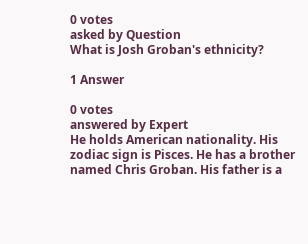0 votes
asked by Question
What is Josh Groban's ethnicity?

1 Answer

0 votes
answered by Expert
He holds American nationality. His zodiac sign is Pisces. He has a brother named Chris Groban. His father is a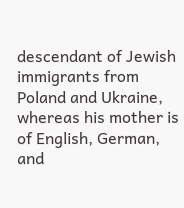descendant of Jewish immigrants from Poland and Ukraine, whereas his mother is of English, German, and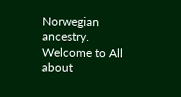Norwegian ancestry.
Welcome to All about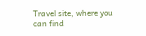Travel site, where you can find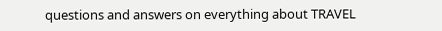questions and answers on everything about TRAVEL